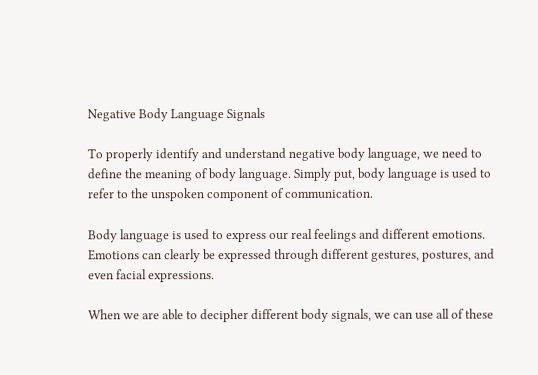Negative Body Language Signals

To properly identify and understand negative body language, we need to define the meaning of body language. Simply put, body language is used to refer to the unspoken component of communication.

Body language is used to express our real feelings and different emotions. Emotions can clearly be expressed through different gestures, postures, and even facial expressions.

When we are able to decipher different body signals, we can use all of these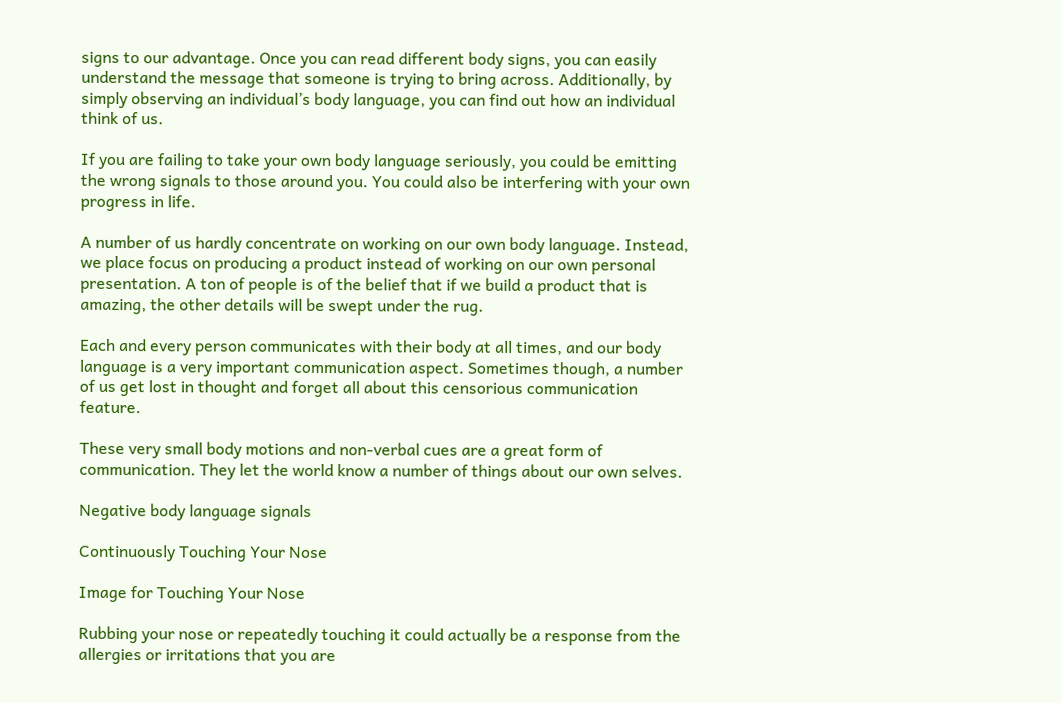signs to our advantage. Once you can read different body signs, you can easily understand the message that someone is trying to bring across. Additionally, by simply observing an individual’s body language, you can find out how an individual think of us.

If you are failing to take your own body language seriously, you could be emitting the wrong signals to those around you. You could also be interfering with your own progress in life.

A number of us hardly concentrate on working on our own body language. Instead, we place focus on producing a product instead of working on our own personal presentation. A ton of people is of the belief that if we build a product that is amazing, the other details will be swept under the rug.

Each and every person communicates with their body at all times, and our body language is a very important communication aspect. Sometimes though, a number of us get lost in thought and forget all about this censorious communication feature.

These very small body motions and non-verbal cues are a great form of communication. They let the world know a number of things about our own selves.

Negative body language signals

Continuously Touching Your Nose

Image for Touching Your Nose

Rubbing your nose or repeatedly touching it could actually be a response from the allergies or irritations that you are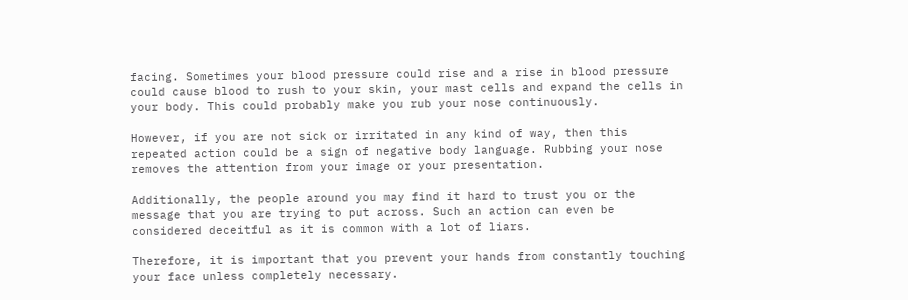facing. Sometimes your blood pressure could rise and a rise in blood pressure could cause blood to rush to your skin, your mast cells and expand the cells in your body. This could probably make you rub your nose continuously.

However, if you are not sick or irritated in any kind of way, then this repeated action could be a sign of negative body language. Rubbing your nose removes the attention from your image or your presentation.

Additionally, the people around you may find it hard to trust you or the message that you are trying to put across. Such an action can even be considered deceitful as it is common with a lot of liars.

Therefore, it is important that you prevent your hands from constantly touching your face unless completely necessary.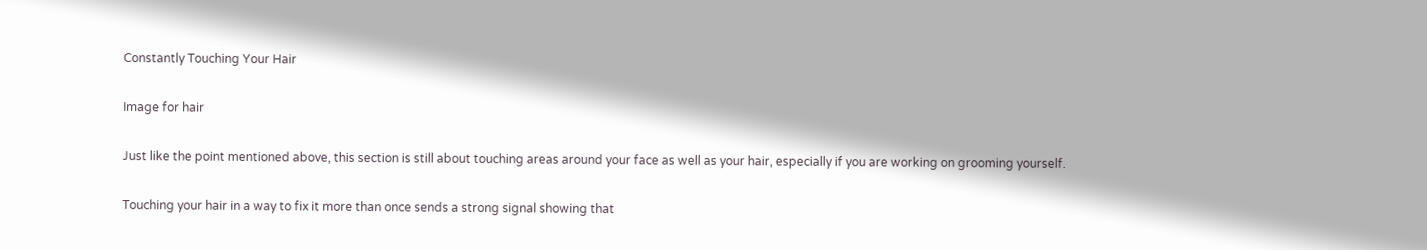Constantly Touching Your Hair

Image for hair

Just like the point mentioned above, this section is still about touching areas around your face as well as your hair, especially if you are working on grooming yourself.

Touching your hair in a way to fix it more than once sends a strong signal showing that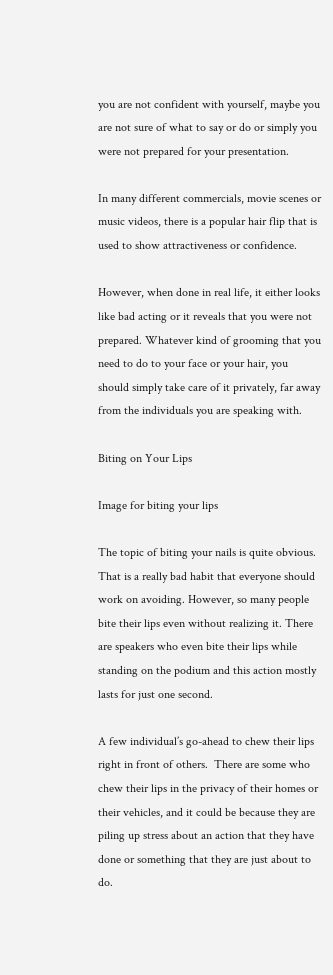you are not confident with yourself, maybe you are not sure of what to say or do or simply you were not prepared for your presentation.

In many different commercials, movie scenes or music videos, there is a popular hair flip that is used to show attractiveness or confidence.

However, when done in real life, it either looks like bad acting or it reveals that you were not prepared. Whatever kind of grooming that you need to do to your face or your hair, you should simply take care of it privately, far away from the individuals you are speaking with.

Biting on Your Lips

Image for biting your lips

The topic of biting your nails is quite obvious. That is a really bad habit that everyone should work on avoiding. However, so many people bite their lips even without realizing it. There are speakers who even bite their lips while standing on the podium and this action mostly lasts for just one second.

A few individual’s go-ahead to chew their lips right in front of others.  There are some who chew their lips in the privacy of their homes or their vehicles, and it could be because they are piling up stress about an action that they have done or something that they are just about to do.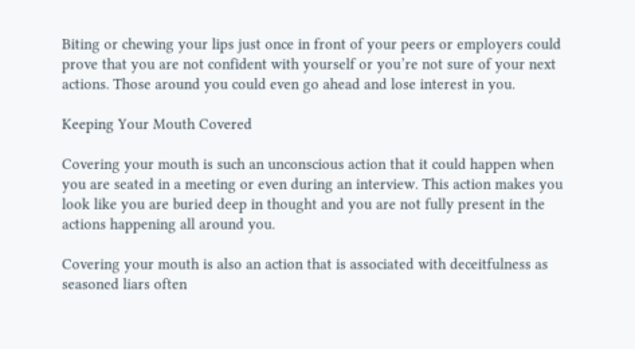Biting or chewing your lips just once in front of your peers or employers could prove that you are not confident with yourself or you’re not sure of your next actions. Those around you could even go ahead and lose interest in you.

Keeping Your Mouth Covered

Covering your mouth is such an unconscious action that it could happen when you are seated in a meeting or even during an interview. This action makes you look like you are buried deep in thought and you are not fully present in the actions happening all around you.

Covering your mouth is also an action that is associated with deceitfulness as seasoned liars often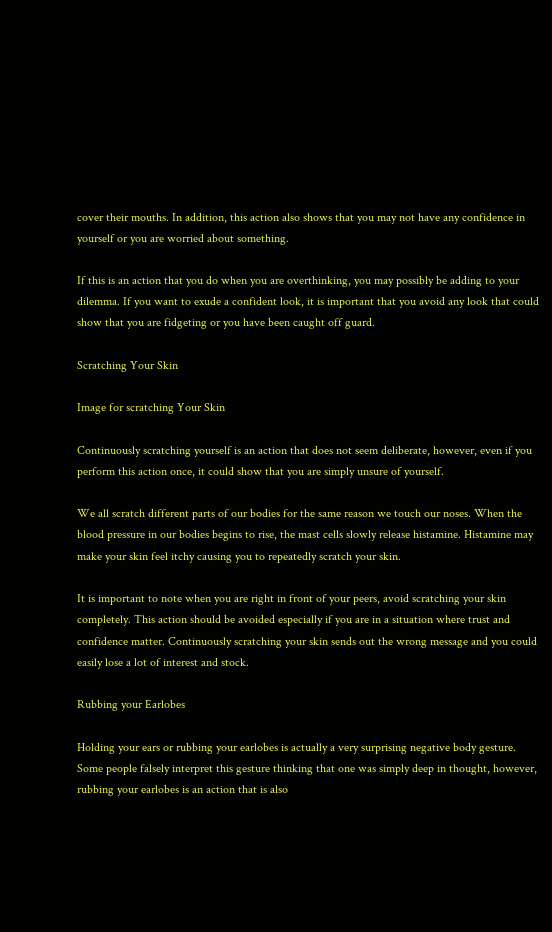cover their mouths. In addition, this action also shows that you may not have any confidence in yourself or you are worried about something.

If this is an action that you do when you are overthinking, you may possibly be adding to your dilemma. If you want to exude a confident look, it is important that you avoid any look that could show that you are fidgeting or you have been caught off guard.

Scratching Your Skin

Image for scratching Your Skin

Continuously scratching yourself is an action that does not seem deliberate, however, even if you perform this action once, it could show that you are simply unsure of yourself.

We all scratch different parts of our bodies for the same reason we touch our noses. When the blood pressure in our bodies begins to rise, the mast cells slowly release histamine. Histamine may make your skin feel itchy causing you to repeatedly scratch your skin.

It is important to note when you are right in front of your peers, avoid scratching your skin completely. This action should be avoided especially if you are in a situation where trust and confidence matter. Continuously scratching your skin sends out the wrong message and you could easily lose a lot of interest and stock.

Rubbing your Earlobes

Holding your ears or rubbing your earlobes is actually a very surprising negative body gesture. Some people falsely interpret this gesture thinking that one was simply deep in thought, however, rubbing your earlobes is an action that is also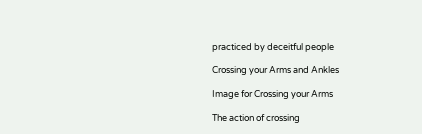practiced by deceitful people

Crossing your Arms and Ankles

Image for Crossing your Arms

The action of crossing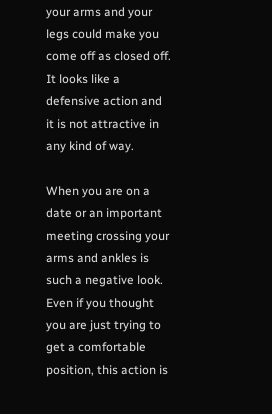your arms and your legs could make you come off as closed off. It looks like a defensive action and it is not attractive in any kind of way.

When you are on a date or an important meeting crossing your arms and ankles is such a negative look. Even if you thought you are just trying to get a comfortable position, this action is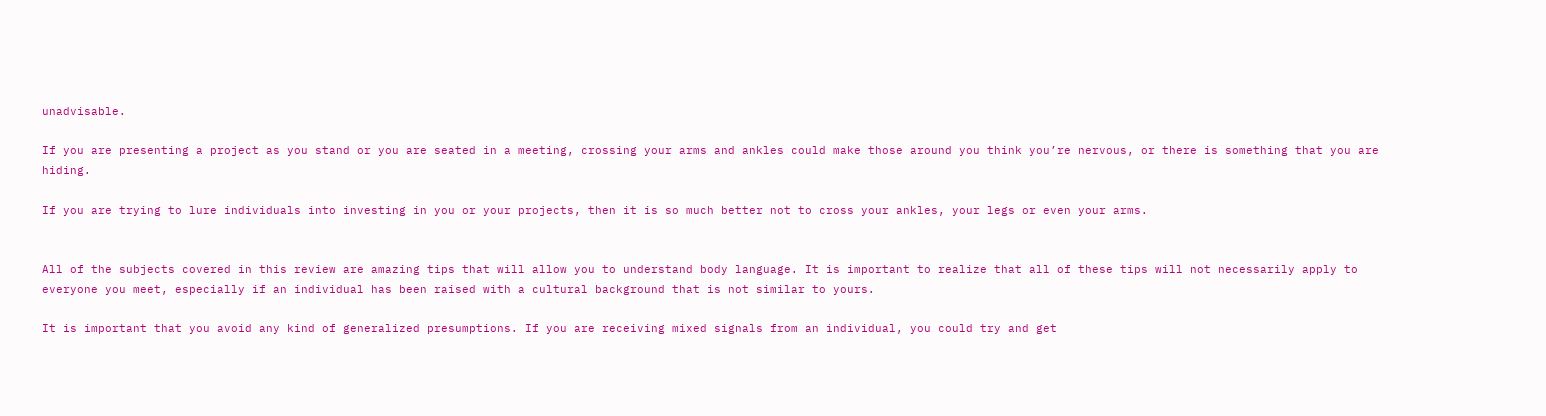unadvisable.

If you are presenting a project as you stand or you are seated in a meeting, crossing your arms and ankles could make those around you think you’re nervous, or there is something that you are hiding.

If you are trying to lure individuals into investing in you or your projects, then it is so much better not to cross your ankles, your legs or even your arms.


All of the subjects covered in this review are amazing tips that will allow you to understand body language. It is important to realize that all of these tips will not necessarily apply to everyone you meet, especially if an individual has been raised with a cultural background that is not similar to yours.

It is important that you avoid any kind of generalized presumptions. If you are receiving mixed signals from an individual, you could try and get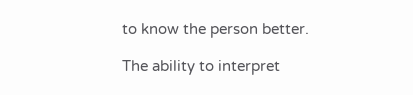to know the person better.

The ability to interpret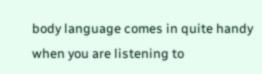body language comes in quite handy when you are listening to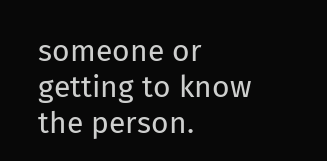someone or getting to know the person.